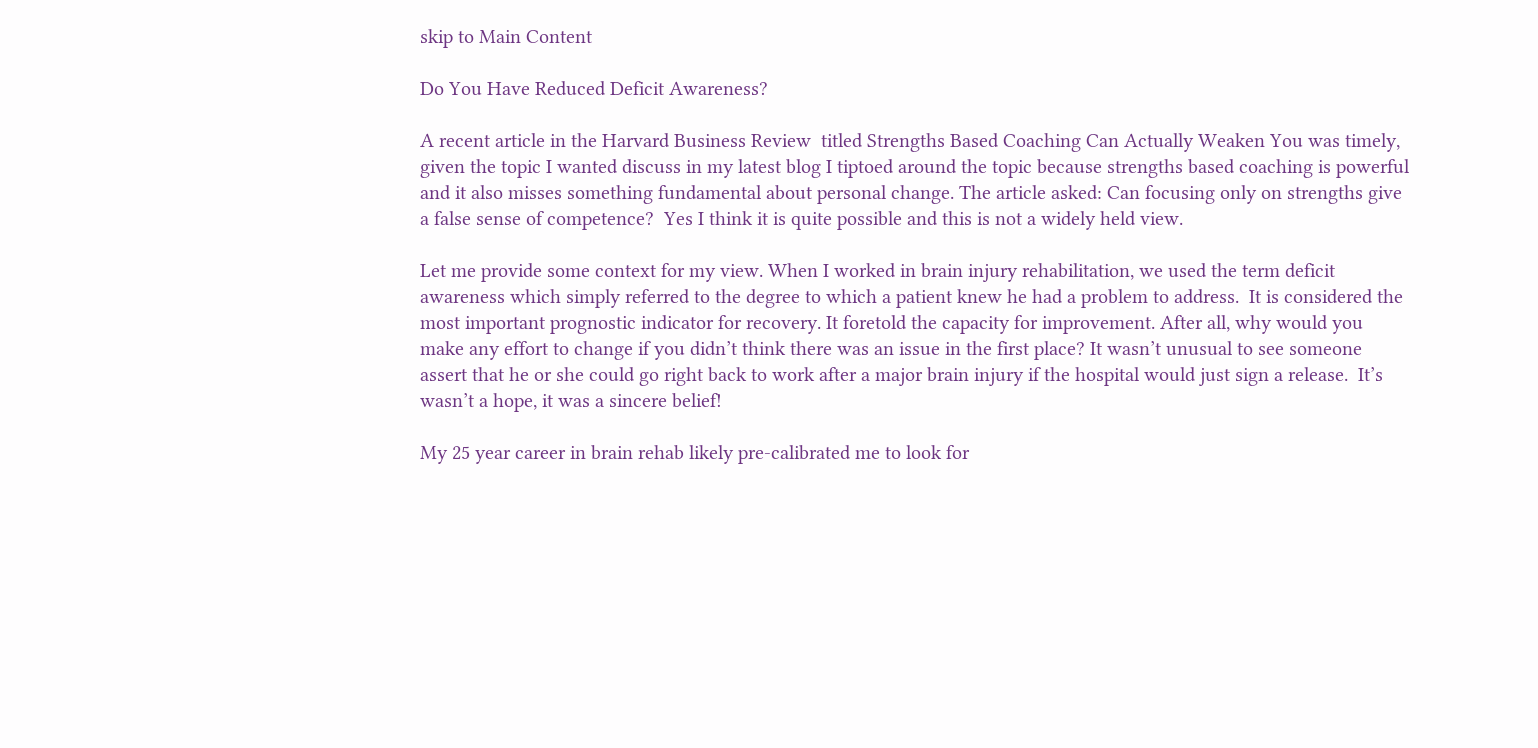skip to Main Content

Do You Have Reduced Deficit Awareness?

A recent article in the Harvard Business Review  titled Strengths Based Coaching Can Actually Weaken You was timely, given the topic I wanted discuss in my latest blog I tiptoed around the topic because strengths based coaching is powerful and it also misses something fundamental about personal change. The article asked: Can focusing only on strengths give a false sense of competence?  Yes I think it is quite possible and this is not a widely held view.

Let me provide some context for my view. When I worked in brain injury rehabilitation, we used the term deficit awareness which simply referred to the degree to which a patient knew he had a problem to address.  It is considered the most important prognostic indicator for recovery. It foretold the capacity for improvement. After all, why would you make any effort to change if you didn’t think there was an issue in the first place? It wasn’t unusual to see someone assert that he or she could go right back to work after a major brain injury if the hospital would just sign a release.  It’s wasn’t a hope, it was a sincere belief!

My 25 year career in brain rehab likely pre-calibrated me to look for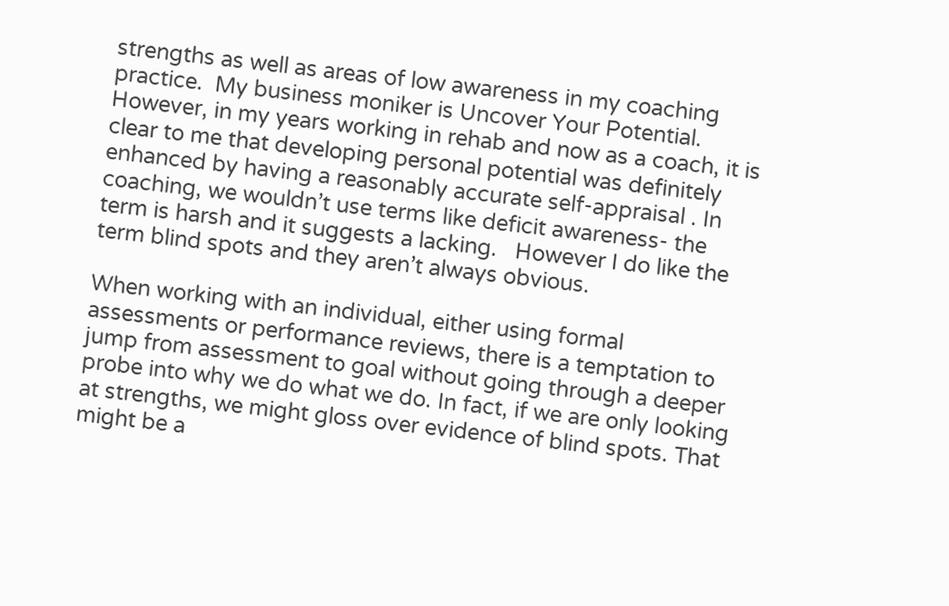strengths as well as areas of low awareness in my coaching practice.  My business moniker is Uncover Your Potential.  However, in my years working in rehab and now as a coach, it is clear to me that developing personal potential was definitely enhanced by having a reasonably accurate self-appraisal . In coaching, we wouldn’t use terms like deficit awareness- the term is harsh and it suggests a lacking.   However I do like the term blind spots and they aren’t always obvious.

When working with an individual, either using formal assessments or performance reviews, there is a temptation to jump from assessment to goal without going through a deeper probe into why we do what we do. In fact, if we are only looking at strengths, we might gloss over evidence of blind spots. That might be a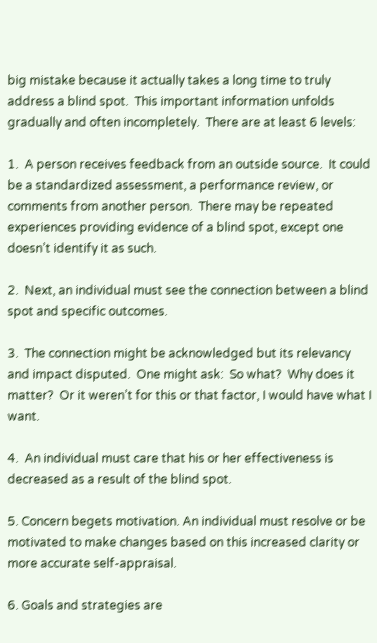big mistake because it actually takes a long time to truly address a blind spot.  This important information unfolds gradually and often incompletely.  There are at least 6 levels:

1.  A person receives feedback from an outside source.  It could be a standardized assessment, a performance review, or comments from another person.  There may be repeated experiences providing evidence of a blind spot, except one doesn’t identify it as such.

2.  Next, an individual must see the connection between a blind spot and specific outcomes.

3.  The connection might be acknowledged but its relevancy and impact disputed.  One might ask:  So what?  Why does it matter?  Or it weren’t for this or that factor, I would have what I want.

4.  An individual must care that his or her effectiveness is decreased as a result of the blind spot.

5. Concern begets motivation. An individual must resolve or be motivated to make changes based on this increased clarity or more accurate self-appraisal.

6. Goals and strategies are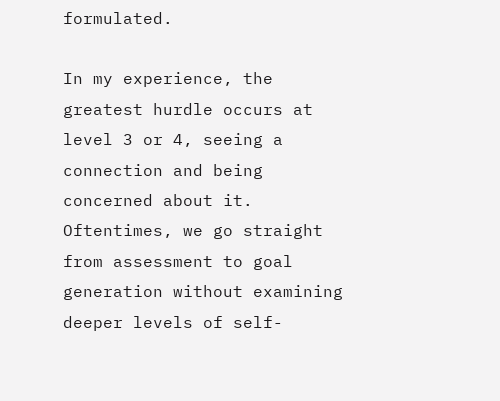formulated.

In my experience, the greatest hurdle occurs at level 3 or 4, seeing a connection and being concerned about it. Oftentimes, we go straight from assessment to goal generation without examining deeper levels of self-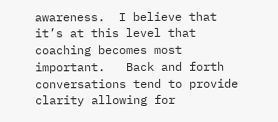awareness.  I believe that it’s at this level that coaching becomes most important.   Back and forth conversations tend to provide clarity allowing for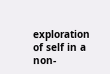exploration of self in a non-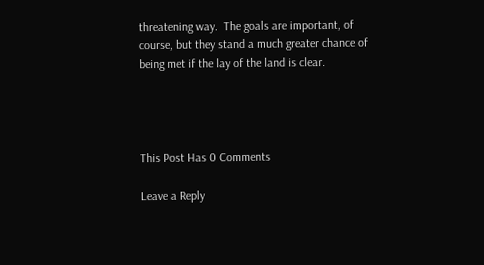threatening way.  The goals are important, of course, but they stand a much greater chance of being met if the lay of the land is clear.




This Post Has 0 Comments

Leave a Reply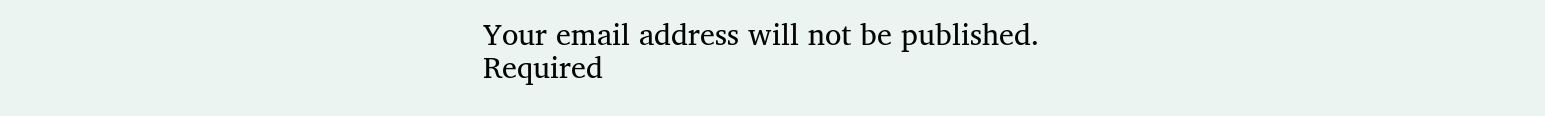Your email address will not be published. Required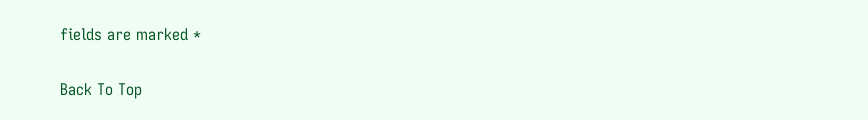fields are marked *

Back To Top